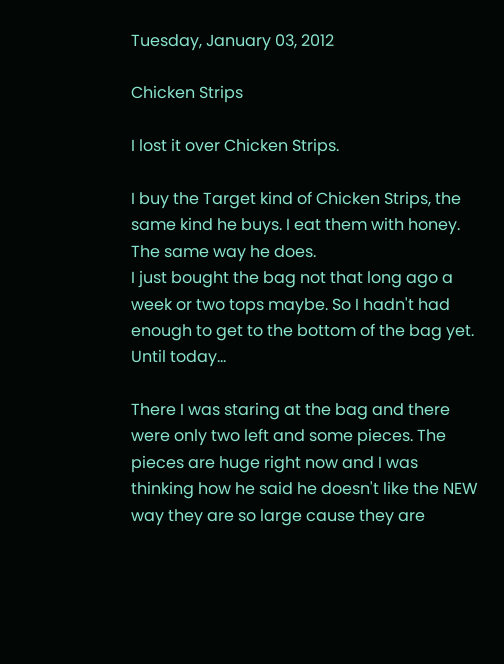Tuesday, January 03, 2012

Chicken Strips

I lost it over Chicken Strips.

I buy the Target kind of Chicken Strips, the same kind he buys. I eat them with honey. The same way he does.
I just bought the bag not that long ago a week or two tops maybe. So I hadn't had enough to get to the bottom of the bag yet. Until today...

There I was staring at the bag and there were only two left and some pieces. The pieces are huge right now and I was thinking how he said he doesn't like the NEW way they are so large cause they are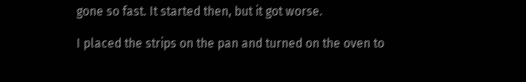gone so fast. It started then, but it got worse.

I placed the strips on the pan and turned on the oven to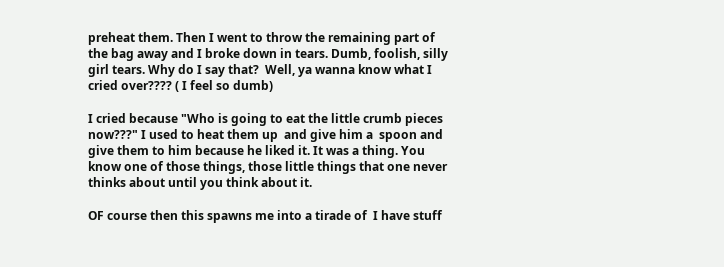preheat them. Then I went to throw the remaining part of the bag away and I broke down in tears. Dumb, foolish, silly girl tears. Why do I say that?  Well, ya wanna know what I cried over???? ( I feel so dumb)

I cried because "Who is going to eat the little crumb pieces now???" I used to heat them up  and give him a  spoon and give them to him because he liked it. It was a thing. You know one of those things, those little things that one never thinks about until you think about it.

OF course then this spawns me into a tirade of  I have stuff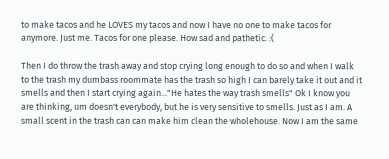to make tacos and he LOVES my tacos and now I have no one to make tacos for anymore. Just me. Tacos for one please. How sad and pathetic. :(

Then I do throw the trash away and stop crying long enough to do so and when I walk to the trash my dumbass roommate has the trash so high I can barely take it out and it smells and then I start crying again..."He hates the way trash smells" Ok I know you are thinking, um doesn't everybody, but he is very sensitive to smells. Just as I am. A small scent in the trash can can make him clean the wholehouse. Now I am the same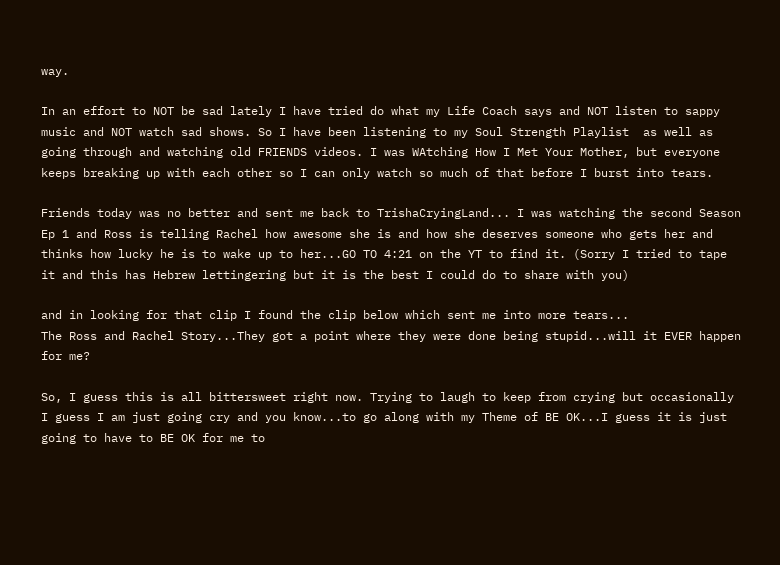way.

In an effort to NOT be sad lately I have tried do what my Life Coach says and NOT listen to sappy music and NOT watch sad shows. So I have been listening to my Soul Strength Playlist  as well as going through and watching old FRIENDS videos. I was WAtching How I Met Your Mother, but everyone keeps breaking up with each other so I can only watch so much of that before I burst into tears.

Friends today was no better and sent me back to TrishaCryingLand... I was watching the second Season Ep 1 and Ross is telling Rachel how awesome she is and how she deserves someone who gets her and thinks how lucky he is to wake up to her...GO TO 4:21 on the YT to find it. (Sorry I tried to tape it and this has Hebrew lettingering but it is the best I could do to share with you)

and in looking for that clip I found the clip below which sent me into more tears...
The Ross and Rachel Story...They got a point where they were done being stupid...will it EVER happen for me?

So, I guess this is all bittersweet right now. Trying to laugh to keep from crying but occasionally I guess I am just going cry and you know...to go along with my Theme of BE OK...I guess it is just going to have to BE OK for me to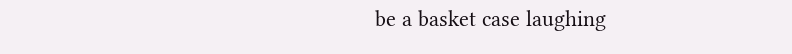be a basket case laughing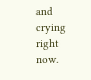and crying right now.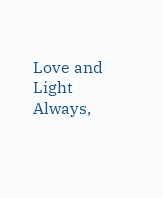Love and Light Always,